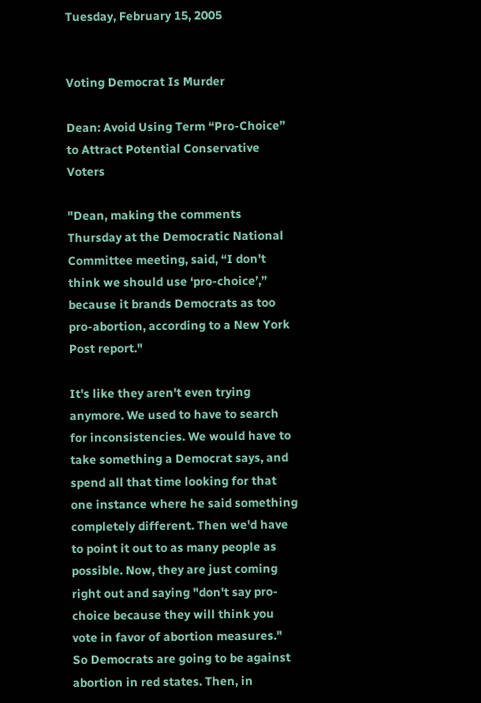Tuesday, February 15, 2005


Voting Democrat Is Murder

Dean: Avoid Using Term “Pro-Choice” to Attract Potential Conservative Voters

"Dean, making the comments Thursday at the Democratic National Committee meeting, said, “I don't think we should use ‘pro-choice’,” because it brands Democrats as too pro-abortion, according to a New York Post report."

It's like they aren't even trying anymore. We used to have to search for inconsistencies. We would have to take something a Democrat says, and spend all that time looking for that one instance where he said something completely different. Then we'd have to point it out to as many people as possible. Now, they are just coming right out and saying "don't say pro-choice because they will think you vote in favor of abortion measures." So Democrats are going to be against abortion in red states. Then, in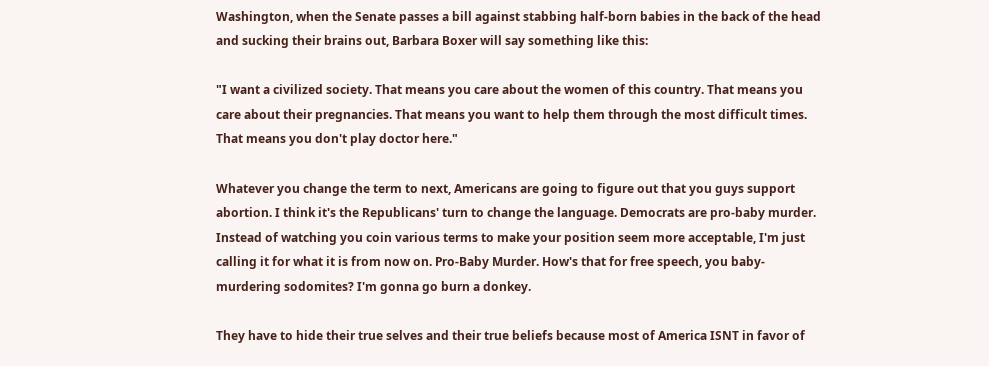Washington, when the Senate passes a bill against stabbing half-born babies in the back of the head and sucking their brains out, Barbara Boxer will say something like this:

"I want a civilized society. That means you care about the women of this country. That means you care about their pregnancies. That means you want to help them through the most difficult times. That means you don't play doctor here."

Whatever you change the term to next, Americans are going to figure out that you guys support abortion. I think it's the Republicans' turn to change the language. Democrats are pro-baby murder. Instead of watching you coin various terms to make your position seem more acceptable, I'm just calling it for what it is from now on. Pro-Baby Murder. How's that for free speech, you baby-murdering sodomites? I'm gonna go burn a donkey.

They have to hide their true selves and their true beliefs because most of America ISNT in favor of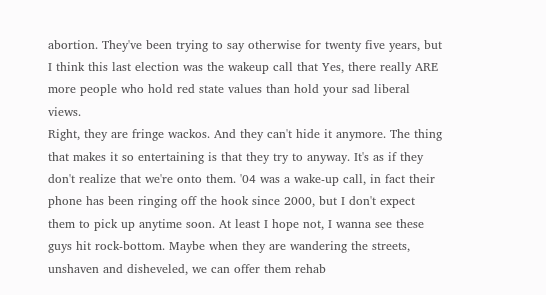abortion. They've been trying to say otherwise for twenty five years, but I think this last election was the wakeup call that Yes, there really ARE more people who hold red state values than hold your sad liberal views.
Right, they are fringe wackos. And they can't hide it anymore. The thing that makes it so entertaining is that they try to anyway. It's as if they don't realize that we're onto them. '04 was a wake-up call, in fact their phone has been ringing off the hook since 2000, but I don't expect them to pick up anytime soon. At least I hope not, I wanna see these guys hit rock-bottom. Maybe when they are wandering the streets, unshaven and disheveled, we can offer them rehab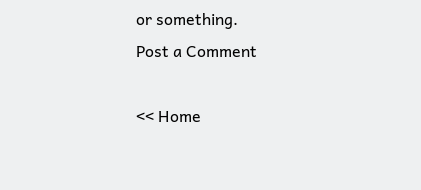or something.
Post a Comment

<< Home